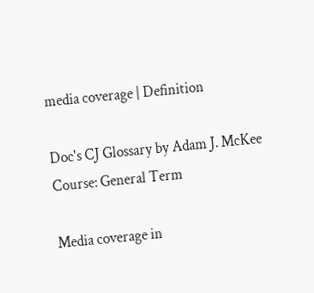media coverage | Definition

Doc's CJ Glossary by Adam J. McKee
Course: General Term

Media coverage in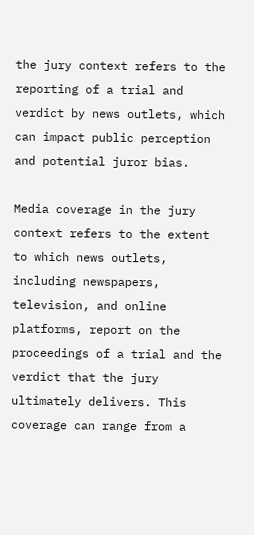the jury context refers to the reporting of a trial and verdict by news outlets, which can impact public perception and potential juror bias.

Media coverage in the jury context refers to the extent to which news outlets, including newspapers, television, and online platforms, report on the proceedings of a trial and the verdict that the jury ultimately delivers. This coverage can range from a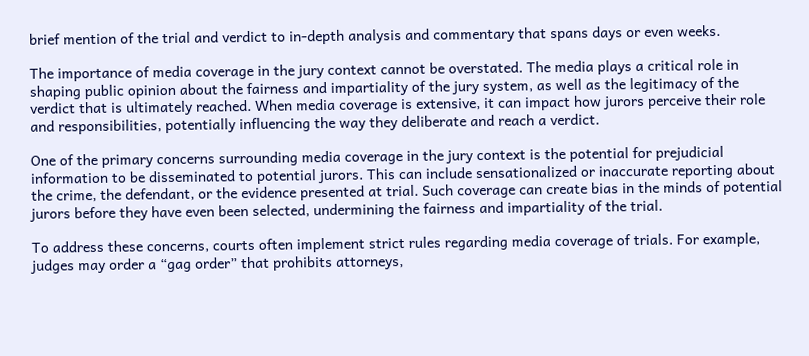brief mention of the trial and verdict to in-depth analysis and commentary that spans days or even weeks.

The importance of media coverage in the jury context cannot be overstated. The media plays a critical role in shaping public opinion about the fairness and impartiality of the jury system, as well as the legitimacy of the verdict that is ultimately reached. When media coverage is extensive, it can impact how jurors perceive their role and responsibilities, potentially influencing the way they deliberate and reach a verdict.

One of the primary concerns surrounding media coverage in the jury context is the potential for prejudicial information to be disseminated to potential jurors. This can include sensationalized or inaccurate reporting about the crime, the defendant, or the evidence presented at trial. Such coverage can create bias in the minds of potential jurors before they have even been selected, undermining the fairness and impartiality of the trial.

To address these concerns, courts often implement strict rules regarding media coverage of trials. For example, judges may order a “gag order” that prohibits attorneys,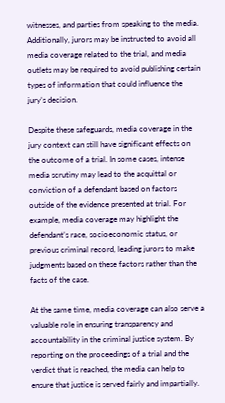witnesses, and parties from speaking to the media. Additionally, jurors may be instructed to avoid all media coverage related to the trial, and media outlets may be required to avoid publishing certain types of information that could influence the jury’s decision.

Despite these safeguards, media coverage in the jury context can still have significant effects on the outcome of a trial. In some cases, intense media scrutiny may lead to the acquittal or conviction of a defendant based on factors outside of the evidence presented at trial. For example, media coverage may highlight the defendant’s race, socioeconomic status, or previous criminal record, leading jurors to make judgments based on these factors rather than the facts of the case.

At the same time, media coverage can also serve a valuable role in ensuring transparency and accountability in the criminal justice system. By reporting on the proceedings of a trial and the verdict that is reached, the media can help to ensure that justice is served fairly and impartially.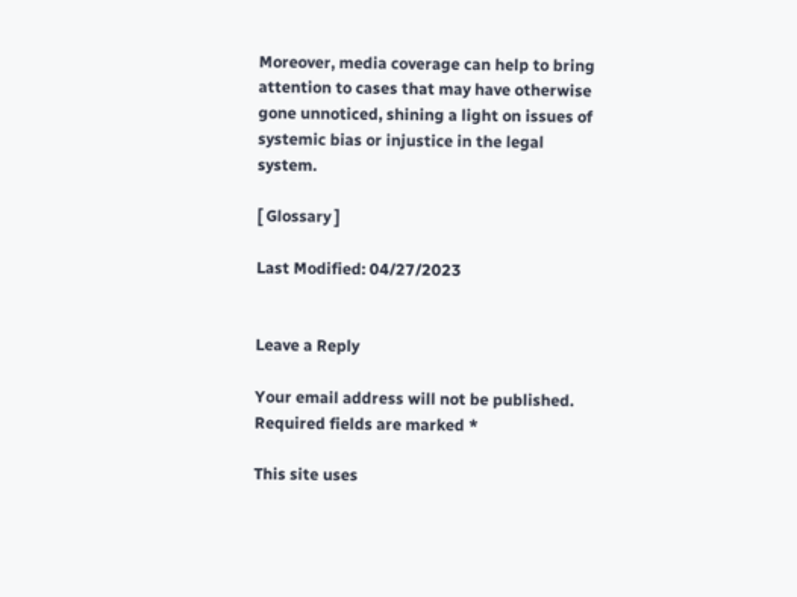Moreover, media coverage can help to bring attention to cases that may have otherwise gone unnoticed, shining a light on issues of systemic bias or injustice in the legal system.

[ Glossary ]

Last Modified: 04/27/2023


Leave a Reply

Your email address will not be published. Required fields are marked *

This site uses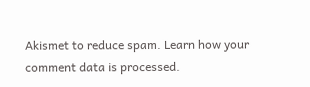Akismet to reduce spam. Learn how your comment data is processed.